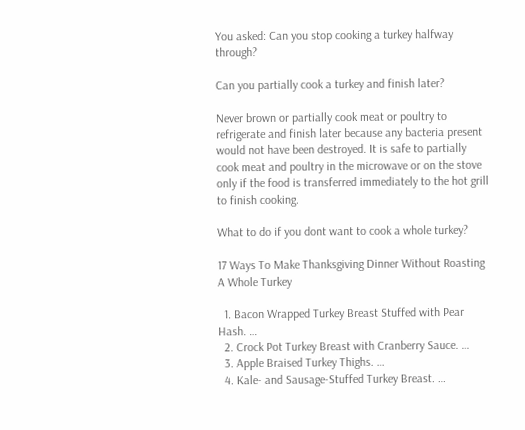You asked: Can you stop cooking a turkey halfway through?

Can you partially cook a turkey and finish later?

Never brown or partially cook meat or poultry to refrigerate and finish later because any bacteria present would not have been destroyed. It is safe to partially cook meat and poultry in the microwave or on the stove only if the food is transferred immediately to the hot grill to finish cooking.

What to do if you dont want to cook a whole turkey?

17 Ways To Make Thanksgiving Dinner Without Roasting A Whole Turkey

  1. Bacon Wrapped Turkey Breast Stuffed with Pear Hash. …
  2. Crock Pot Turkey Breast with Cranberry Sauce. …
  3. Apple Braised Turkey Thighs. …
  4. Kale- and Sausage-Stuffed Turkey Breast. …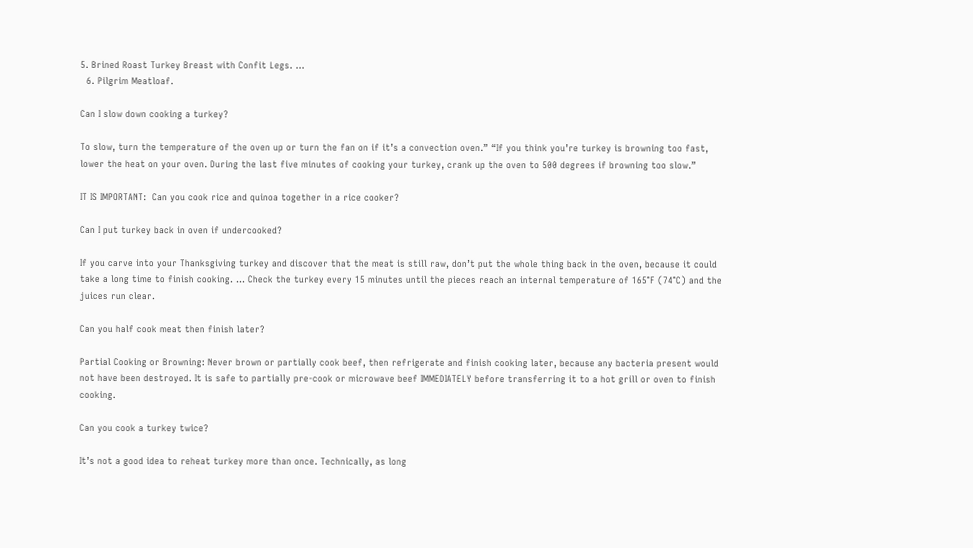5. Brined Roast Turkey Breast with Confit Legs. …
  6. Pilgrim Meatloaf.

Can I slow down cooking a turkey?

To slow, turn the temperature of the oven up or turn the fan on if it’s a convection oven.” “If you think you’re turkey is browning too fast, lower the heat on your oven. During the last five minutes of cooking your turkey, crank up the oven to 500 degrees if browning too slow.”

IT IS IMPORTANT:  Can you cook rice and quinoa together in a rice cooker?

Can I put turkey back in oven if undercooked?

If you carve into your Thanksgiving turkey and discover that the meat is still raw, don’t put the whole thing back in the oven, because it could take a long time to finish cooking. … Check the turkey every 15 minutes until the pieces reach an internal temperature of 165°F (74°C) and the juices run clear.

Can you half cook meat then finish later?

Partial Cooking or Browning: Never brown or partially cook beef, then refrigerate and finish cooking later, because any bacteria present would not have been destroyed. It is safe to partially pre-cook or microwave beef IMMEDIATELY before transferring it to a hot grill or oven to finish cooking.

Can you cook a turkey twice?

It’s not a good idea to reheat turkey more than once. Technically, as long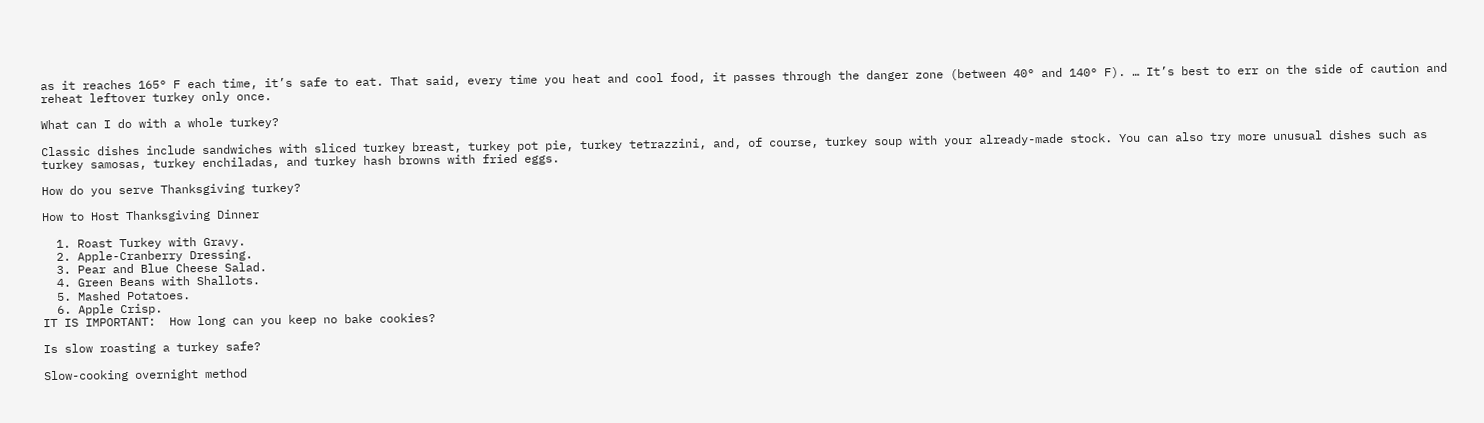as it reaches 165° F each time, it’s safe to eat. That said, every time you heat and cool food, it passes through the danger zone (between 40° and 140° F). … It’s best to err on the side of caution and reheat leftover turkey only once.

What can I do with a whole turkey?

Classic dishes include sandwiches with sliced turkey breast, turkey pot pie, turkey tetrazzini, and, of course, turkey soup with your already-made stock. You can also try more unusual dishes such as turkey samosas, turkey enchiladas, and turkey hash browns with fried eggs.

How do you serve Thanksgiving turkey?

How to Host Thanksgiving Dinner

  1. Roast Turkey with Gravy.
  2. Apple-Cranberry Dressing.
  3. Pear and Blue Cheese Salad.
  4. Green Beans with Shallots.
  5. Mashed Potatoes.
  6. Apple Crisp.
IT IS IMPORTANT:  How long can you keep no bake cookies?

Is slow roasting a turkey safe?

Slow-cooking overnight method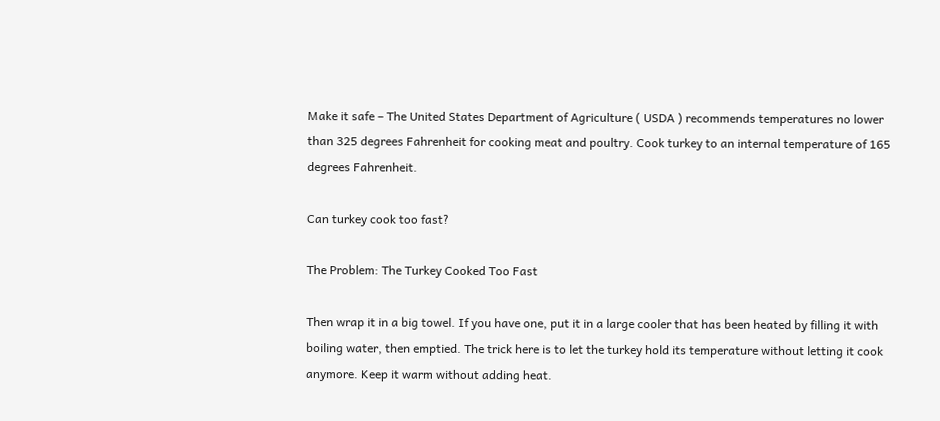Make it safe – The United States Department of Agriculture ( USDA ) recommends temperatures no lower than 325 degrees Fahrenheit for cooking meat and poultry. Cook turkey to an internal temperature of 165 degrees Fahrenheit.

Can turkey cook too fast?

The Problem: The Turkey Cooked Too Fast

Then wrap it in a big towel. If you have one, put it in a large cooler that has been heated by filling it with boiling water, then emptied. The trick here is to let the turkey hold its temperature without letting it cook anymore. Keep it warm without adding heat.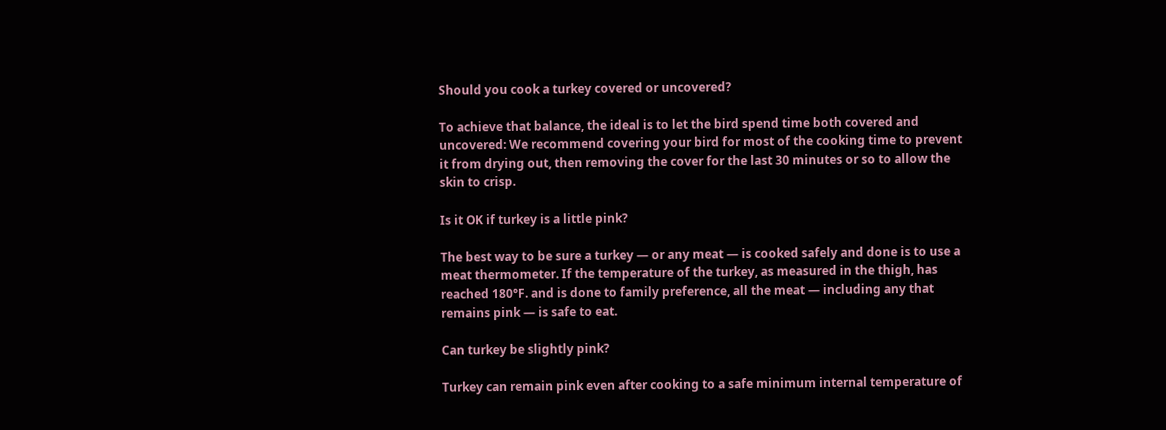Should you cook a turkey covered or uncovered?

To achieve that balance, the ideal is to let the bird spend time both covered and uncovered: We recommend covering your bird for most of the cooking time to prevent it from drying out, then removing the cover for the last 30 minutes or so to allow the skin to crisp.

Is it OK if turkey is a little pink?

The best way to be sure a turkey — or any meat — is cooked safely and done is to use a meat thermometer. If the temperature of the turkey, as measured in the thigh, has reached 180°F. and is done to family preference, all the meat — including any that remains pink — is safe to eat.

Can turkey be slightly pink?

Turkey can remain pink even after cooking to a safe minimum internal temperature of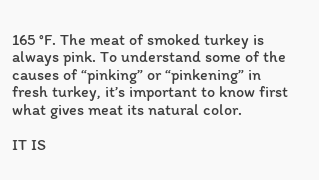165 °F. The meat of smoked turkey is always pink. To understand some of the causes of “pinking” or “pinkening” in fresh turkey, it’s important to know first what gives meat its natural color.

IT IS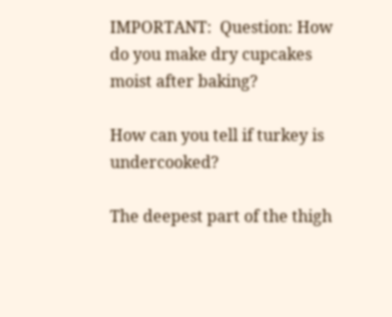IMPORTANT:  Question: How do you make dry cupcakes moist after baking?

How can you tell if turkey is undercooked?

The deepest part of the thigh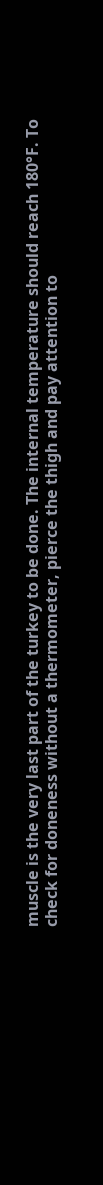muscle is the very last part of the turkey to be done. The internal temperature should reach 180°F. To check for doneness without a thermometer, pierce the thigh and pay attention to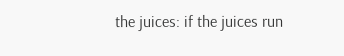the juices: if the juices run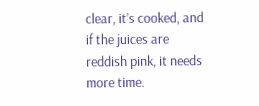clear, it’s cooked, and if the juices are reddish pink, it needs more time.